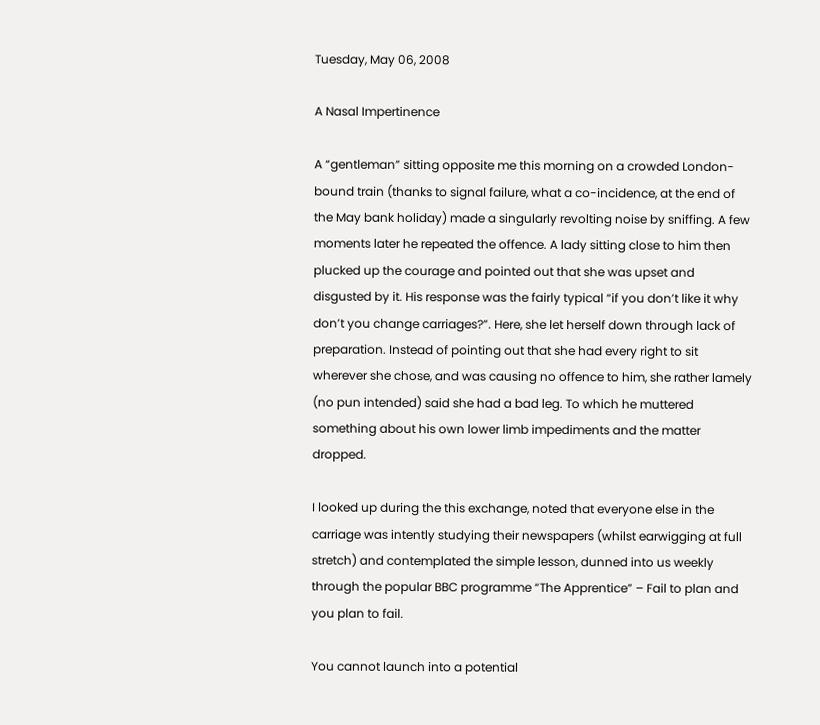Tuesday, May 06, 2008

A Nasal Impertinence

A “gentleman” sitting opposite me this morning on a crowded London-bound train (thanks to signal failure, what a co-incidence, at the end of the May bank holiday) made a singularly revolting noise by sniffing. A few moments later he repeated the offence. A lady sitting close to him then plucked up the courage and pointed out that she was upset and disgusted by it. His response was the fairly typical “if you don’t like it why don’t you change carriages?”. Here, she let herself down through lack of preparation. Instead of pointing out that she had every right to sit wherever she chose, and was causing no offence to him, she rather lamely (no pun intended) said she had a bad leg. To which he muttered something about his own lower limb impediments and the matter dropped.

I looked up during the this exchange, noted that everyone else in the carriage was intently studying their newspapers (whilst earwigging at full stretch) and contemplated the simple lesson, dunned into us weekly through the popular BBC programme “The Apprentice” – Fail to plan and you plan to fail.

You cannot launch into a potential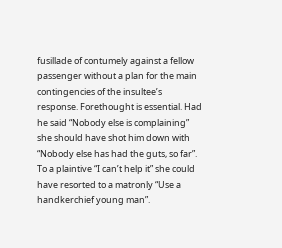fusillade of contumely against a fellow passenger without a plan for the main contingencies of the insultee’s response. Forethought is essential. Had he said “Nobody else is complaining” she should have shot him down with “Nobody else has had the guts, so far”. To a plaintive “I can’t help it” she could have resorted to a matronly “Use a handkerchief young man”.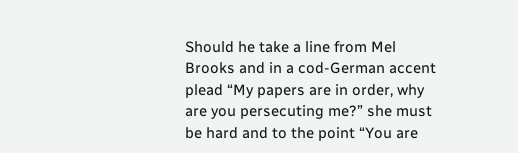Should he take a line from Mel Brooks and in a cod-German accent plead “My papers are in order, why are you persecuting me?” she must be hard and to the point “You are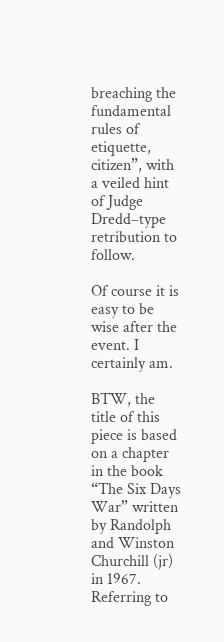breaching the fundamental rules of etiquette, citizen”, with a veiled hint of Judge Dredd–type retribution to follow.

Of course it is easy to be wise after the event. I certainly am.

BTW, the title of this piece is based on a chapter in the book “The Six Days War” written by Randolph and Winston Churchill (jr) in 1967. Referring to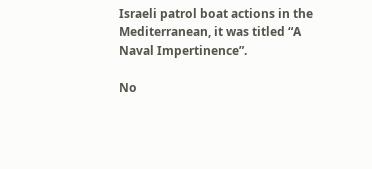Israeli patrol boat actions in the Mediterranean, it was titled “A Naval Impertinence”.

No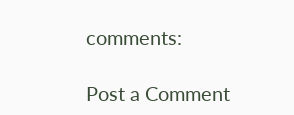comments:

Post a Comment